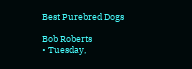Best Purebred Dogs

Bob Roberts
• Tuesday,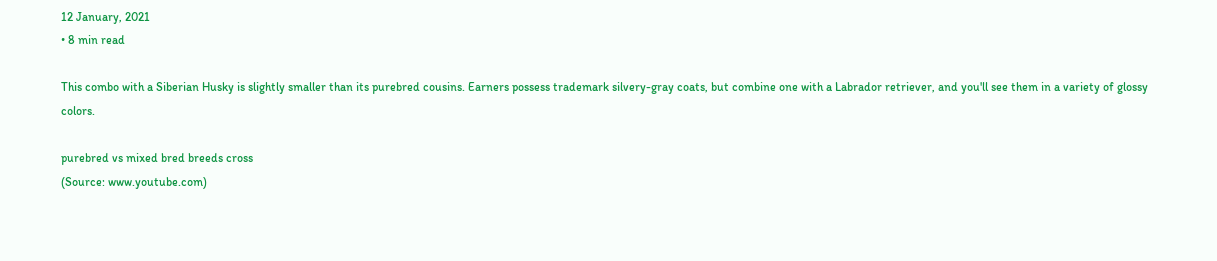12 January, 2021
• 8 min read

This combo with a Siberian Husky is slightly smaller than its purebred cousins. Earners possess trademark silvery-gray coats, but combine one with a Labrador retriever, and you'll see them in a variety of glossy colors.

purebred vs mixed bred breeds cross
(Source: www.youtube.com)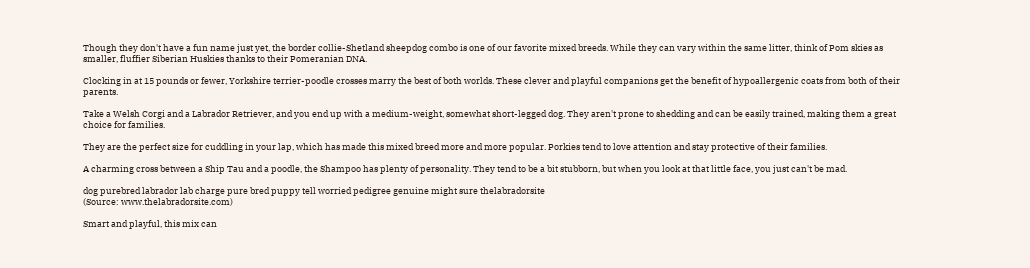Though they don't have a fun name just yet, the border collie-Shetland sheepdog combo is one of our favorite mixed breeds. While they can vary within the same litter, think of Pom skies as smaller, fluffier Siberian Huskies thanks to their Pomeranian DNA.

Clocking in at 15 pounds or fewer, Yorkshire terrier-poodle crosses marry the best of both worlds. These clever and playful companions get the benefit of hypoallergenic coats from both of their parents.

Take a Welsh Corgi and a Labrador Retriever, and you end up with a medium-weight, somewhat short-legged dog. They aren't prone to shedding and can be easily trained, making them a great choice for families.

They are the perfect size for cuddling in your lap, which has made this mixed breed more and more popular. Porkies tend to love attention and stay protective of their families.

A charming cross between a Ship Tau and a poodle, the Shampoo has plenty of personality. They tend to be a bit stubborn, but when you look at that little face, you just can't be mad.

dog purebred labrador lab charge pure bred puppy tell worried pedigree genuine might sure thelabradorsite
(Source: www.thelabradorsite.com)

Smart and playful, this mix can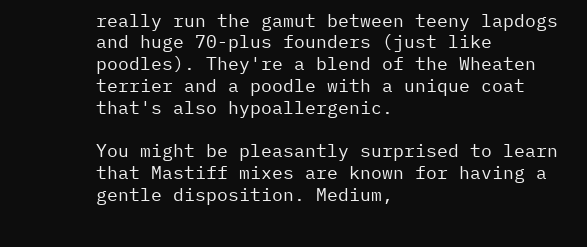really run the gamut between teeny lapdogs and huge 70-plus founders (just like poodles). They're a blend of the Wheaten terrier and a poodle with a unique coat that's also hypoallergenic.

You might be pleasantly surprised to learn that Mastiff mixes are known for having a gentle disposition. Medium,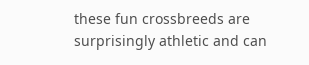these fun crossbreeds are surprisingly athletic and can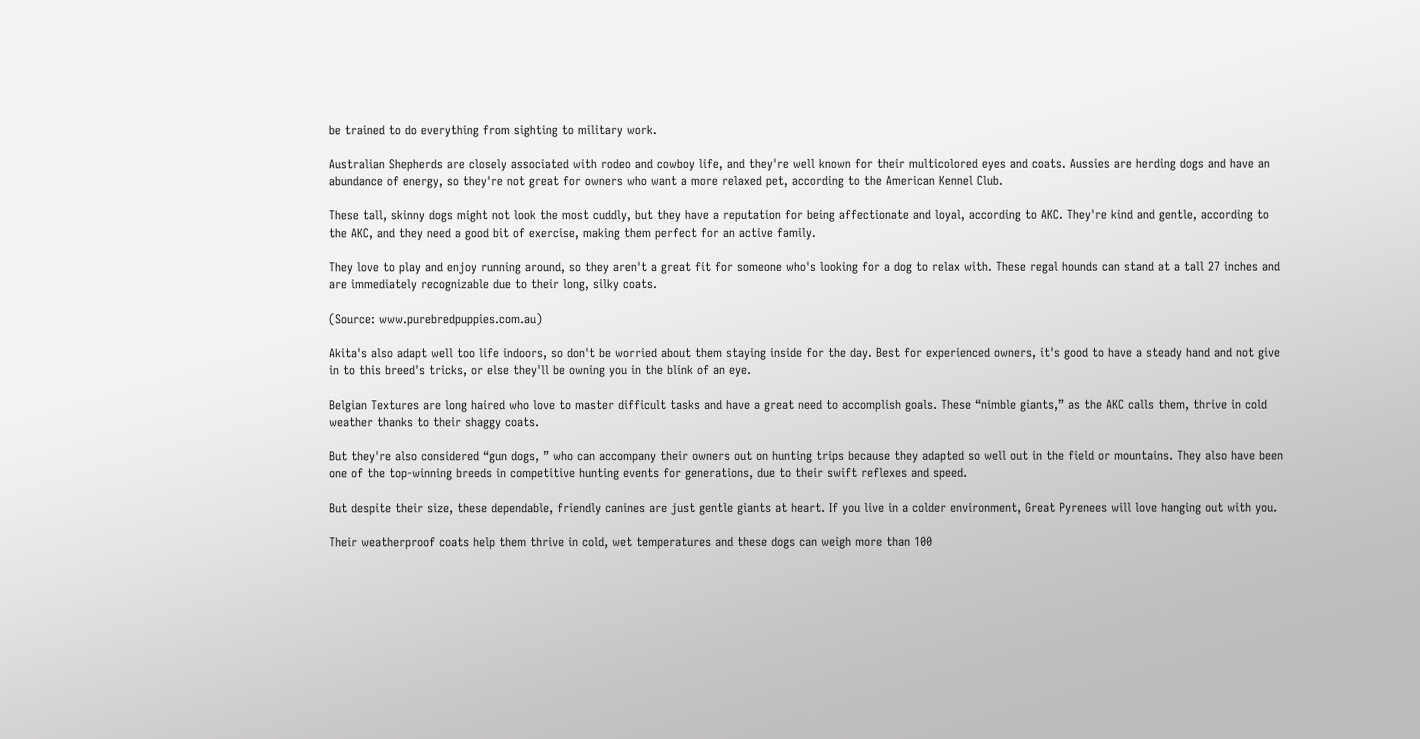be trained to do everything from sighting to military work.

Australian Shepherds are closely associated with rodeo and cowboy life, and they're well known for their multicolored eyes and coats. Aussies are herding dogs and have an abundance of energy, so they're not great for owners who want a more relaxed pet, according to the American Kennel Club.

These tall, skinny dogs might not look the most cuddly, but they have a reputation for being affectionate and loyal, according to AKC. They're kind and gentle, according to the AKC, and they need a good bit of exercise, making them perfect for an active family.

They love to play and enjoy running around, so they aren't a great fit for someone who's looking for a dog to relax with. These regal hounds can stand at a tall 27 inches and are immediately recognizable due to their long, silky coats.

(Source: www.purebredpuppies.com.au)

Akita's also adapt well too life indoors, so don't be worried about them staying inside for the day. Best for experienced owners, it's good to have a steady hand and not give in to this breed's tricks, or else they'll be owning you in the blink of an eye.

Belgian Textures are long haired who love to master difficult tasks and have a great need to accomplish goals. These “nimble giants,” as the AKC calls them, thrive in cold weather thanks to their shaggy coats.

But they're also considered “gun dogs, ” who can accompany their owners out on hunting trips because they adapted so well out in the field or mountains. They also have been one of the top-winning breeds in competitive hunting events for generations, due to their swift reflexes and speed.

But despite their size, these dependable, friendly canines are just gentle giants at heart. If you live in a colder environment, Great Pyrenees will love hanging out with you.

Their weatherproof coats help them thrive in cold, wet temperatures and these dogs can weigh more than 100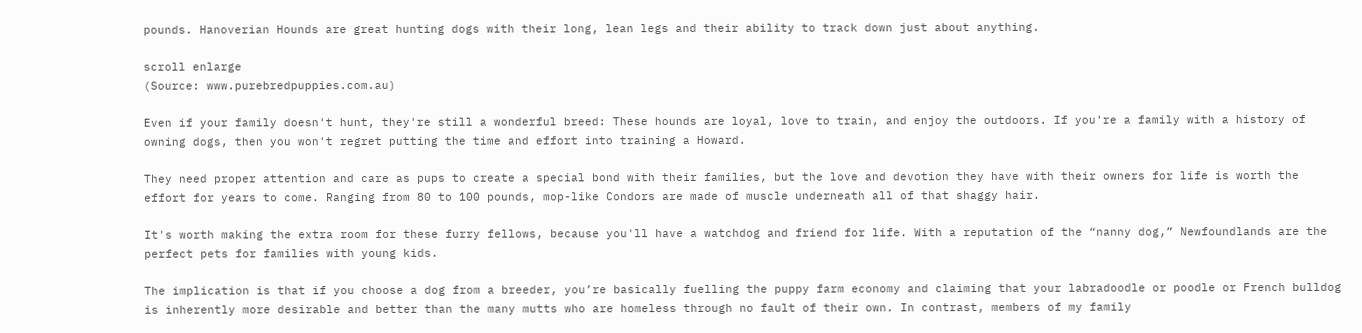pounds. Hanoverian Hounds are great hunting dogs with their long, lean legs and their ability to track down just about anything.

scroll enlarge
(Source: www.purebredpuppies.com.au)

Even if your family doesn't hunt, they're still a wonderful breed: These hounds are loyal, love to train, and enjoy the outdoors. If you're a family with a history of owning dogs, then you won't regret putting the time and effort into training a Howard.

They need proper attention and care as pups to create a special bond with their families, but the love and devotion they have with their owners for life is worth the effort for years to come. Ranging from 80 to 100 pounds, mop-like Condors are made of muscle underneath all of that shaggy hair.

It's worth making the extra room for these furry fellows, because you'll have a watchdog and friend for life. With a reputation of the “nanny dog,” Newfoundlands are the perfect pets for families with young kids.

The implication is that if you choose a dog from a breeder, you’re basically fuelling the puppy farm economy and claiming that your labradoodle or poodle or French bulldog is inherently more desirable and better than the many mutts who are homeless through no fault of their own. In contrast, members of my family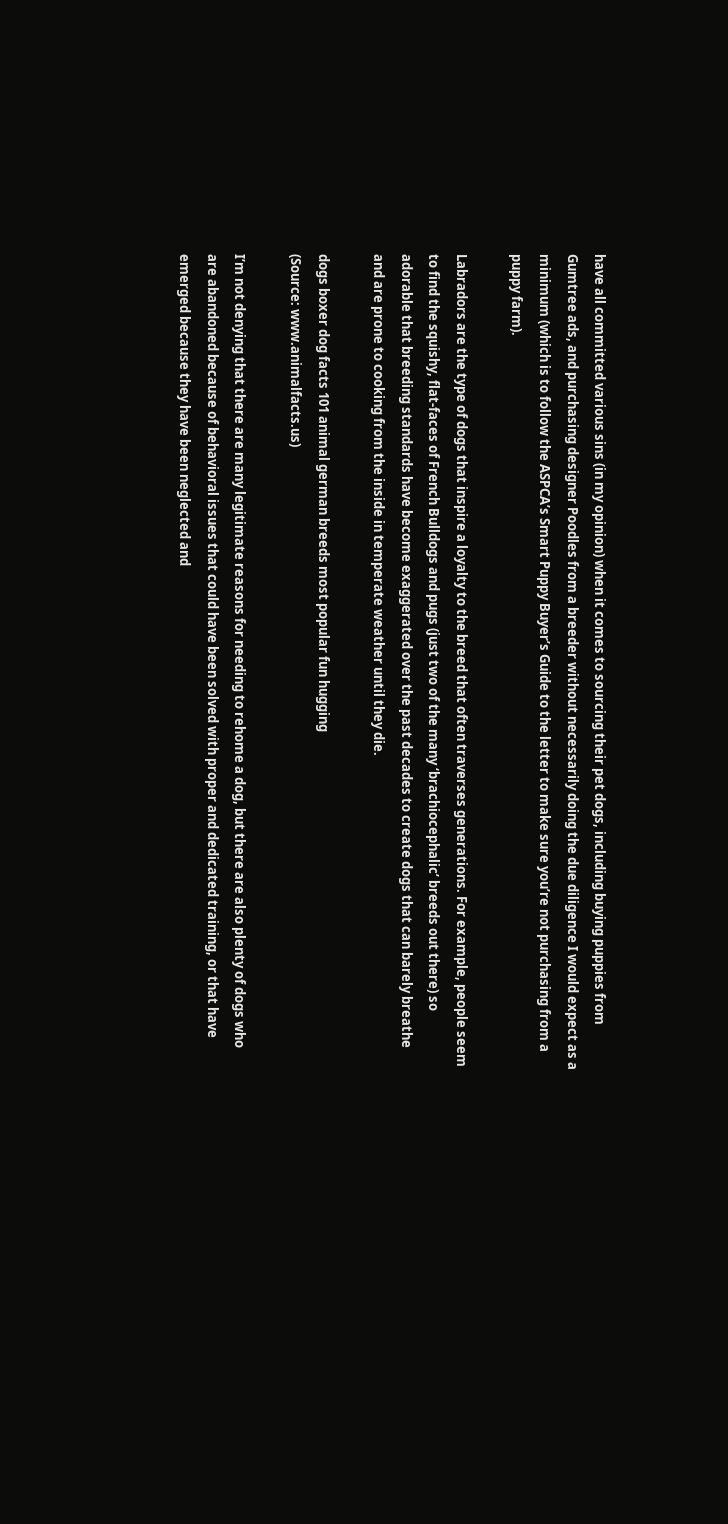have all committed various sins (in my opinion) when it comes to sourcing their pet dogs, including buying puppies from Gumtree ads, and purchasing designer Poodles from a breeder without necessarily doing the due diligence I would expect as a minimum (which is to follow the ASPCA’s Smart Puppy Buyer’s Guide to the letter to make sure you’re not purchasing from a puppy farm).

Labradors are the type of dogs that inspire a loyalty to the breed that often traverses generations. For example, people seem to find the squishy, flat-faces of French Bulldogs and pugs (just two of the many ‘brachiocephalic’ breeds out there) so adorable that breeding standards have become exaggerated over the past decades to create dogs that can barely breathe and are prone to cooking from the inside in temperate weather until they die.

dogs boxer dog facts 101 animal german breeds most popular fun hugging
(Source: www.animalfacts.us)

I’m not denying that there are many legitimate reasons for needing to rehome a dog, but there are also plenty of dogs who are abandoned because of behavioral issues that could have been solved with proper and dedicated training, or that have emerged because they have been neglected and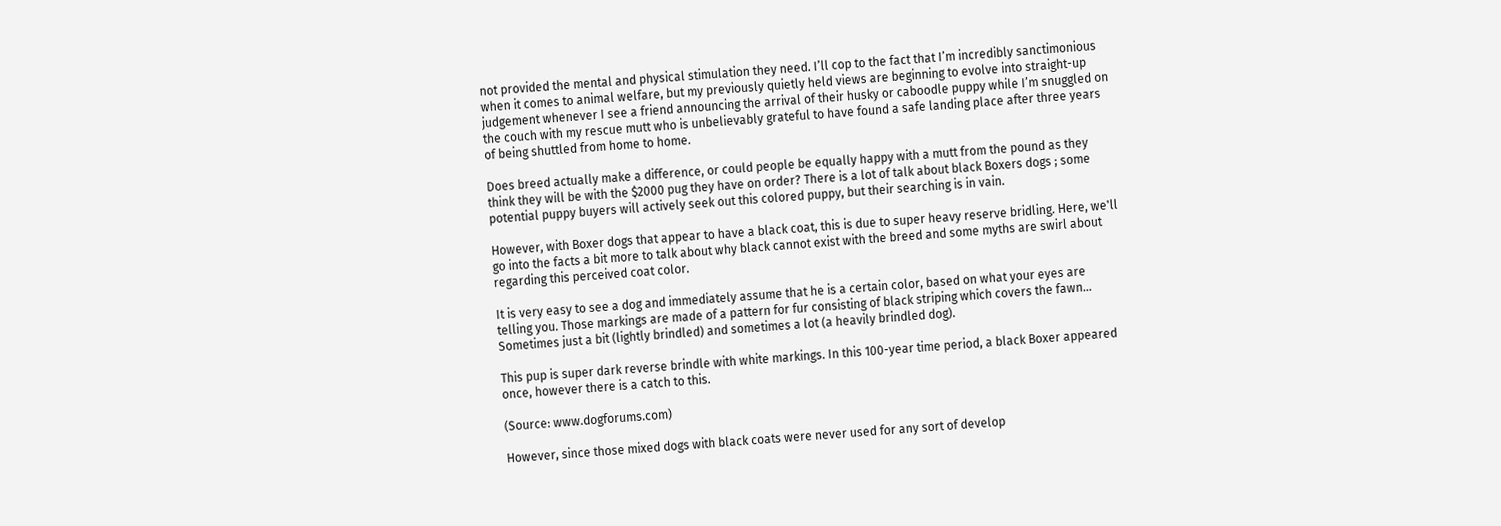not provided the mental and physical stimulation they need. I’ll cop to the fact that I’m incredibly sanctimonious when it comes to animal welfare, but my previously quietly held views are beginning to evolve into straight-up judgement whenever I see a friend announcing the arrival of their husky or caboodle puppy while I’m snuggled on the couch with my rescue mutt who is unbelievably grateful to have found a safe landing place after three years of being shuttled from home to home.

Does breed actually make a difference, or could people be equally happy with a mutt from the pound as they think they will be with the $2000 pug they have on order? There is a lot of talk about black Boxers dogs ; some potential puppy buyers will actively seek out this colored puppy, but their searching is in vain.

However, with Boxer dogs that appear to have a black coat, this is due to super heavy reserve bridling. Here, we'll go into the facts a bit more to talk about why black cannot exist with the breed and some myths are swirl about regarding this perceived coat color.

It is very easy to see a dog and immediately assume that he is a certain color, based on what your eyes are telling you. Those markings are made of a pattern for fur consisting of black striping which covers the fawn… Sometimes just a bit (lightly brindled) and sometimes a lot (a heavily brindled dog).

This pup is super dark reverse brindle with white markings. In this 100-year time period, a black Boxer appeared once, however there is a catch to this.

(Source: www.dogforums.com)

However, since those mixed dogs with black coats were never used for any sort of develop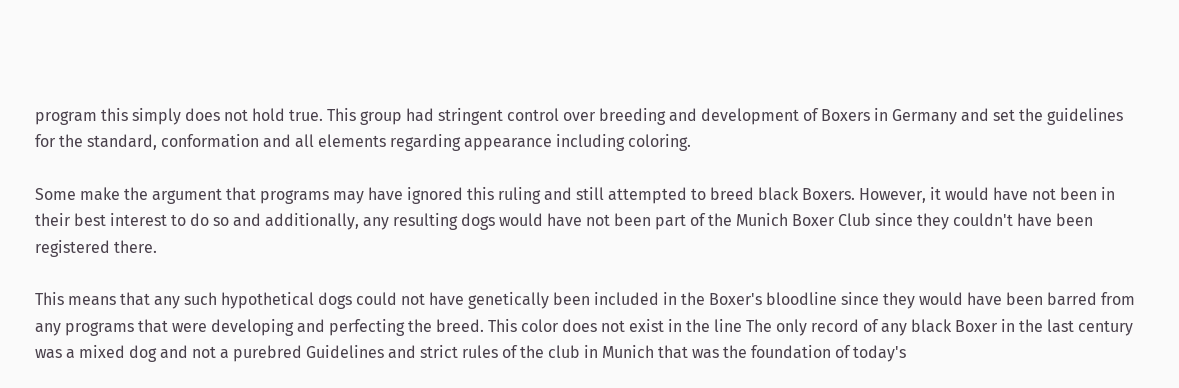program this simply does not hold true. This group had stringent control over breeding and development of Boxers in Germany and set the guidelines for the standard, conformation and all elements regarding appearance including coloring.

Some make the argument that programs may have ignored this ruling and still attempted to breed black Boxers. However, it would have not been in their best interest to do so and additionally, any resulting dogs would have not been part of the Munich Boxer Club since they couldn't have been registered there.

This means that any such hypothetical dogs could not have genetically been included in the Boxer's bloodline since they would have been barred from any programs that were developing and perfecting the breed. This color does not exist in the line The only record of any black Boxer in the last century was a mixed dog and not a purebred Guidelines and strict rules of the club in Munich that was the foundation of today's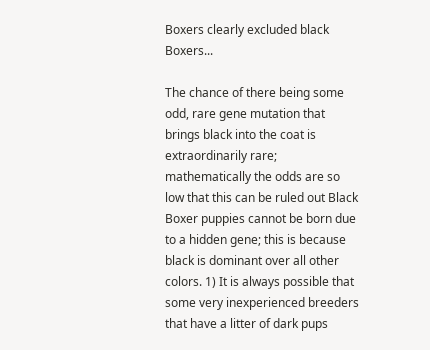Boxers clearly excluded black Boxers...

The chance of there being some odd, rare gene mutation that brings black into the coat is extraordinarily rare; mathematically the odds are so low that this can be ruled out Black Boxer puppies cannot be born due to a hidden gene; this is because black is dominant over all other colors. 1) It is always possible that some very inexperienced breeders that have a litter of dark pups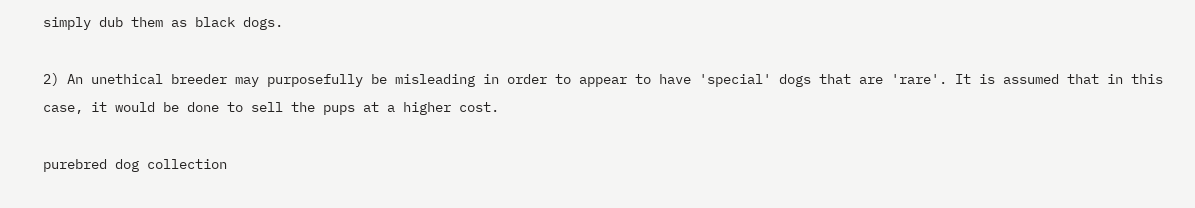simply dub them as black dogs.

2) An unethical breeder may purposefully be misleading in order to appear to have 'special' dogs that are 'rare'. It is assumed that in this case, it would be done to sell the pups at a higher cost.

purebred dog collection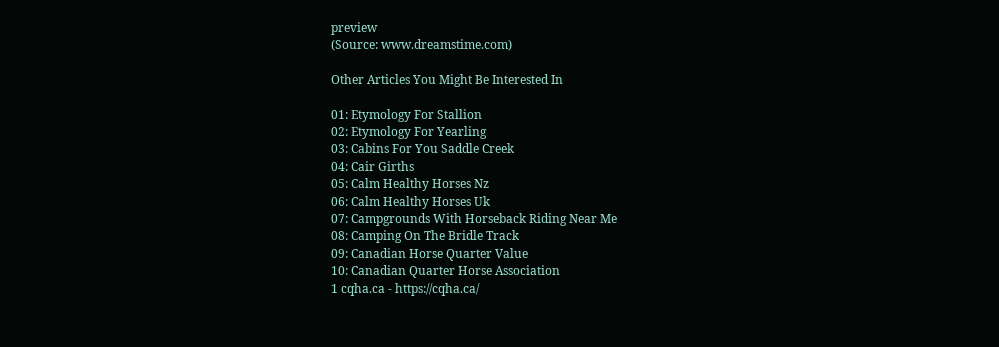preview
(Source: www.dreamstime.com)

Other Articles You Might Be Interested In

01: Etymology For Stallion
02: Etymology For Yearling
03: Cabins For You Saddle Creek
04: Cair Girths
05: Calm Healthy Horses Nz
06: Calm Healthy Horses Uk
07: Campgrounds With Horseback Riding Near Me
08: Camping On The Bridle Track
09: Canadian Horse Quarter Value
10: Canadian Quarter Horse Association
1 cqha.ca - https://cqha.ca/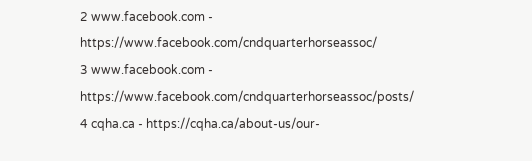2 www.facebook.com - https://www.facebook.com/cndquarterhorseassoc/
3 www.facebook.com - https://www.facebook.com/cndquarterhorseassoc/posts/
4 cqha.ca - https://cqha.ca/about-us/our-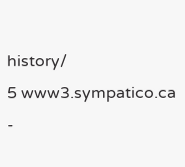history/
5 www3.sympatico.ca -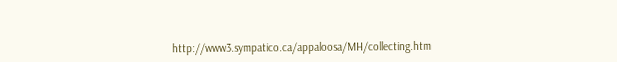http://www3.sympatico.ca/appaloosa/MH/collecting.htm